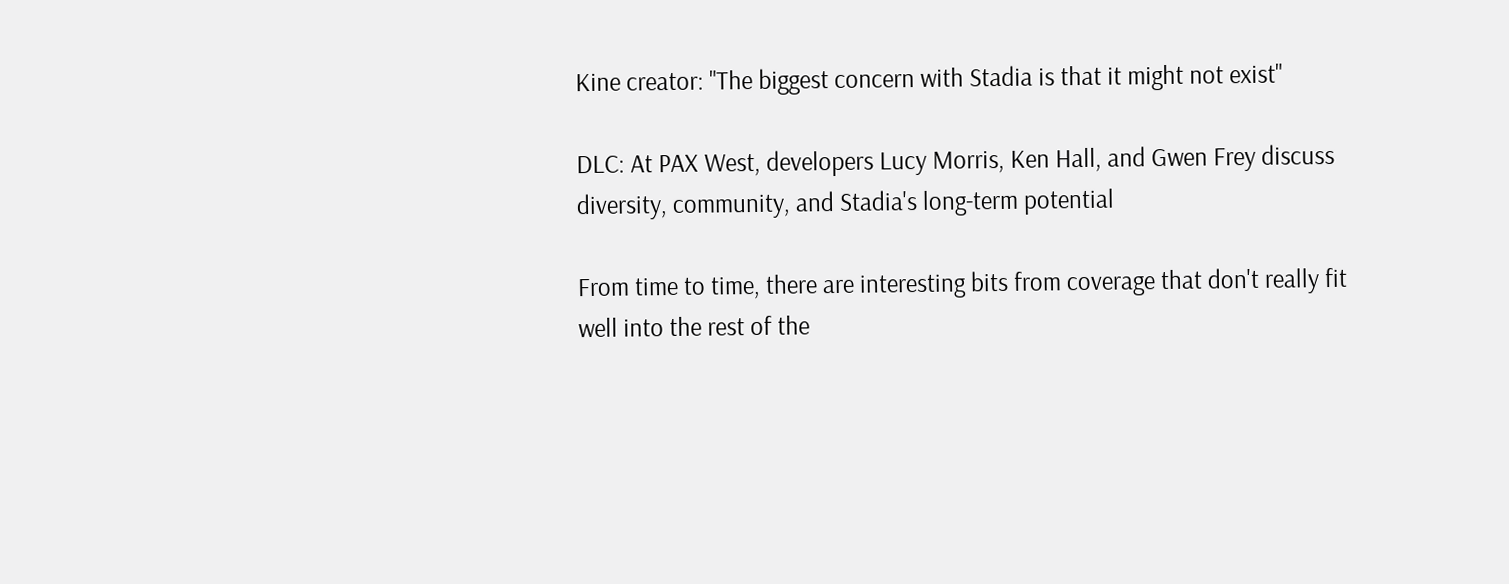Kine creator: "The biggest concern with Stadia is that it might not exist"

DLC: At PAX West, developers Lucy Morris, Ken Hall, and Gwen Frey discuss diversity, community, and Stadia's long-term potential

From time to time, there are interesting bits from coverage that don't really fit well into the rest of the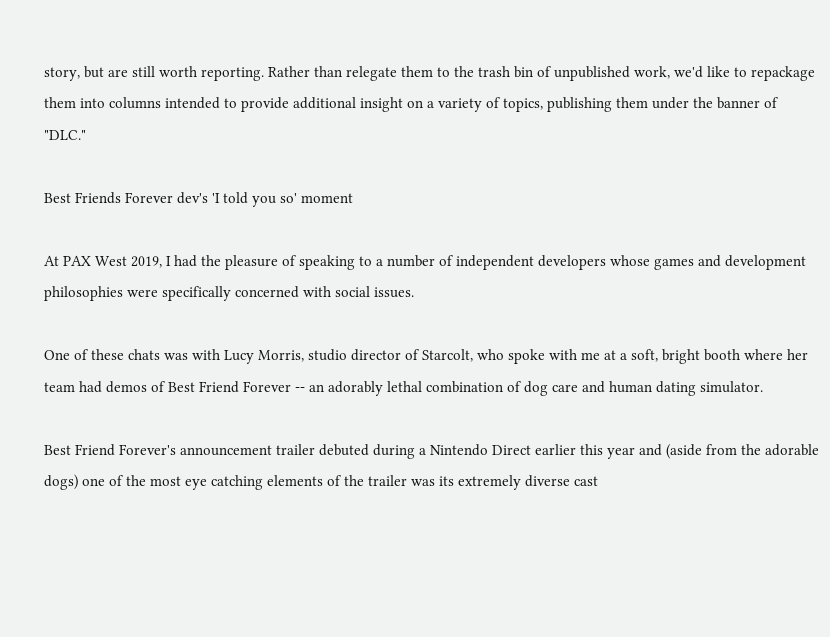story, but are still worth reporting. Rather than relegate them to the trash bin of unpublished work, we'd like to repackage them into columns intended to provide additional insight on a variety of topics, publishing them under the banner of "DLC."

Best Friends Forever dev's 'I told you so' moment

At PAX West 2019, I had the pleasure of speaking to a number of independent developers whose games and development philosophies were specifically concerned with social issues.

One of these chats was with Lucy Morris, studio director of Starcolt, who spoke with me at a soft, bright booth where her team had demos of Best Friend Forever -- an adorably lethal combination of dog care and human dating simulator.

Best Friend Forever's announcement trailer debuted during a Nintendo Direct earlier this year and (aside from the adorable dogs) one of the most eye catching elements of the trailer was its extremely diverse cast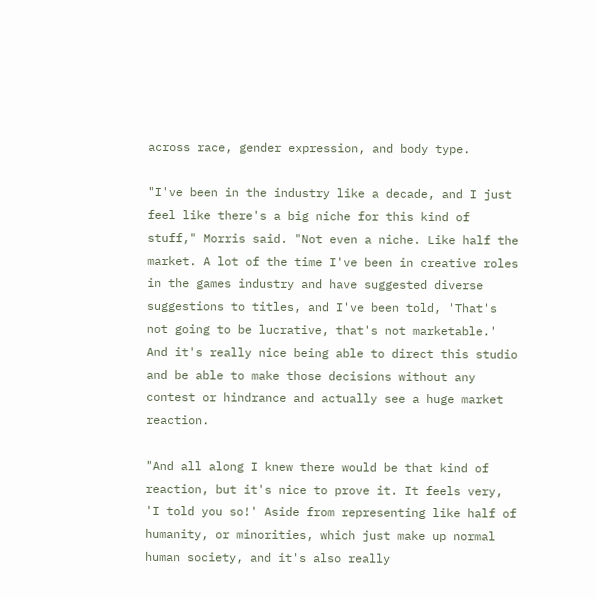across race, gender expression, and body type.

"I've been in the industry like a decade, and I just feel like there's a big niche for this kind of stuff," Morris said. "Not even a niche. Like half the market. A lot of the time I've been in creative roles in the games industry and have suggested diverse suggestions to titles, and I've been told, 'That's not going to be lucrative, that's not marketable.' And it's really nice being able to direct this studio and be able to make those decisions without any contest or hindrance and actually see a huge market reaction.

"And all along I knew there would be that kind of reaction, but it's nice to prove it. It feels very, 'I told you so!' Aside from representing like half of humanity, or minorities, which just make up normal human society, and it's also really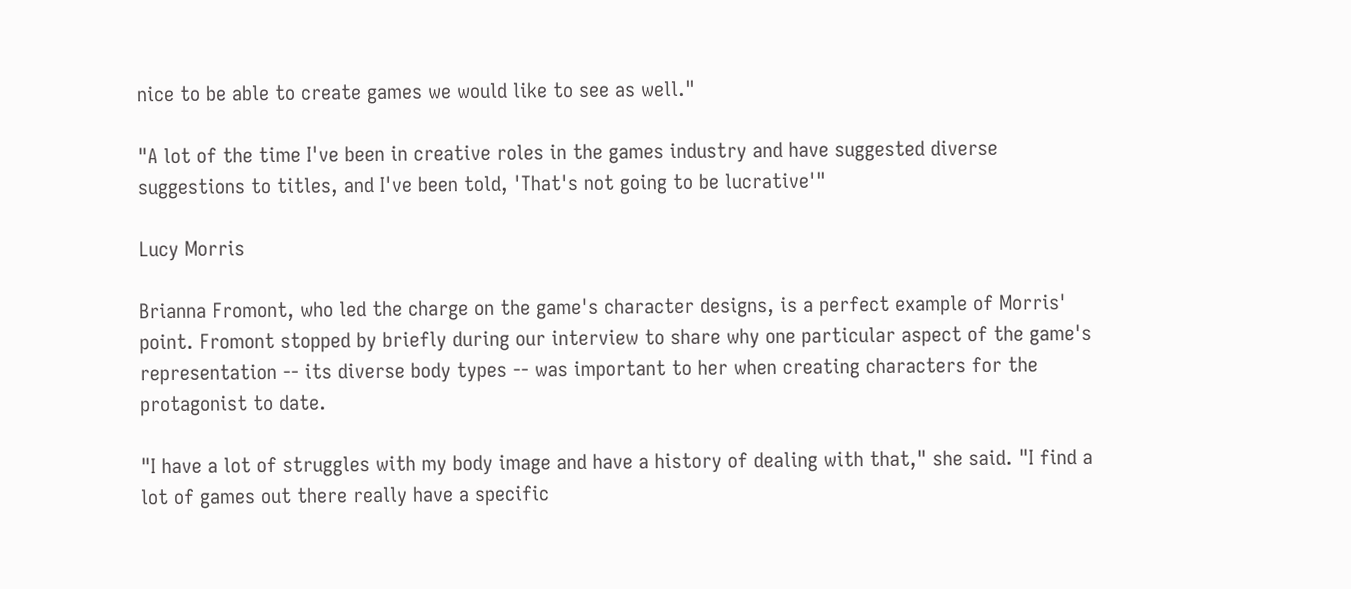nice to be able to create games we would like to see as well."

"A lot of the time I've been in creative roles in the games industry and have suggested diverse suggestions to titles, and I've been told, 'That's not going to be lucrative'"

Lucy Morris

Brianna Fromont, who led the charge on the game's character designs, is a perfect example of Morris' point. Fromont stopped by briefly during our interview to share why one particular aspect of the game's representation -- its diverse body types -- was important to her when creating characters for the protagonist to date.

"I have a lot of struggles with my body image and have a history of dealing with that," she said. "I find a lot of games out there really have a specific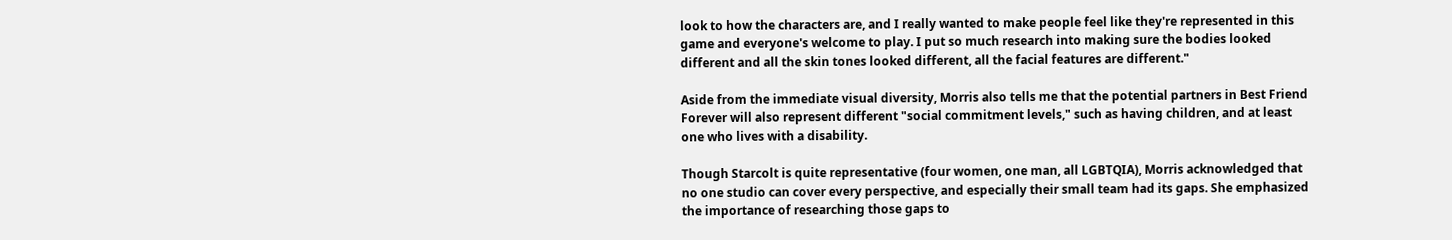look to how the characters are, and I really wanted to make people feel like they're represented in this game and everyone's welcome to play. I put so much research into making sure the bodies looked different and all the skin tones looked different, all the facial features are different."

Aside from the immediate visual diversity, Morris also tells me that the potential partners in Best Friend Forever will also represent different "social commitment levels," such as having children, and at least one who lives with a disability.

Though Starcolt is quite representative (four women, one man, all LGBTQIA), Morris acknowledged that no one studio can cover every perspective, and especially their small team had its gaps. She emphasized the importance of researching those gaps to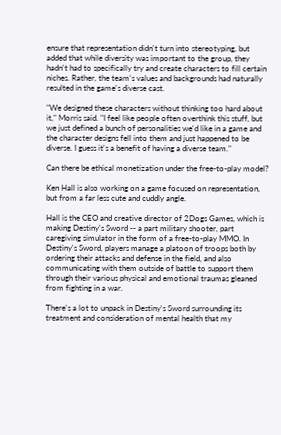ensure that representation didn't turn into stereotyping, but added that while diversity was important to the group, they hadn't had to specifically try and create characters to fill certain niches. Rather, the team's values and backgrounds had naturally resulted in the game's diverse cast.

"We designed these characters without thinking too hard about it," Morris said. "I feel like people often overthink this stuff, but we just defined a bunch of personalities we'd like in a game and the character designs fell into them and just happened to be diverse. I guess it's a benefit of having a diverse team."

Can there be ethical monetization under the free-to-play model?

Ken Hall is also working on a game focused on representation, but from a far less cute and cuddly angle.

Hall is the CEO and creative director of 2Dogs Games, which is making Destiny's Sword -- a part military shooter, part caregiving simulator in the form of a free-to-play MMO. In Destiny's Sword, players manage a platoon of troops both by ordering their attacks and defense in the field, and also communicating with them outside of battle to support them through their various physical and emotional traumas gleaned from fighting in a war.

There's a lot to unpack in Destiny's Sword surrounding its treatment and consideration of mental health that my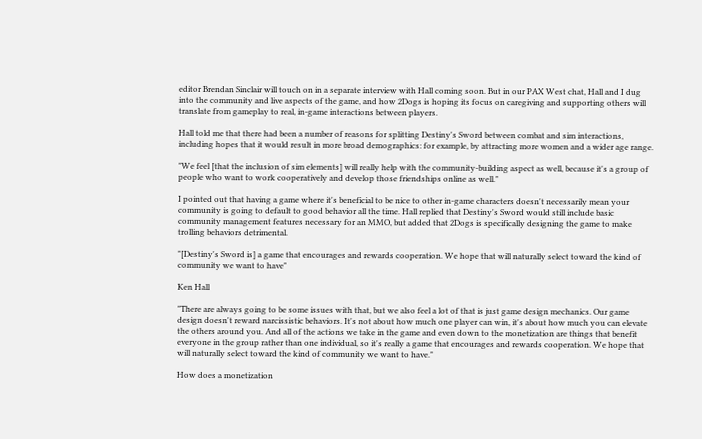editor Brendan Sinclair will touch on in a separate interview with Hall coming soon. But in our PAX West chat, Hall and I dug into the community and live aspects of the game, and how 2Dogs is hoping its focus on caregiving and supporting others will translate from gameplay to real, in-game interactions between players.

Hall told me that there had been a number of reasons for splitting Destiny's Sword between combat and sim interactions, including hopes that it would result in more broad demographics: for example, by attracting more women and a wider age range.

"We feel [that the inclusion of sim elements] will really help with the community-building aspect as well, because it's a group of people who want to work cooperatively and develop those friendships online as well."

I pointed out that having a game where it's beneficial to be nice to other in-game characters doesn't necessarily mean your community is going to default to good behavior all the time. Hall replied that Destiny's Sword would still include basic community management features necessary for an MMO, but added that 2Dogs is specifically designing the game to make trolling behaviors detrimental.

"[Destiny's Sword is] a game that encourages and rewards cooperation. We hope that will naturally select toward the kind of community we want to have"

Ken Hall

"There are always going to be some issues with that, but we also feel a lot of that is just game design mechanics. Our game design doesn't reward narcissistic behaviors. It's not about how much one player can win, it's about how much you can elevate the others around you. And all of the actions we take in the game and even down to the monetization are things that benefit everyone in the group rather than one individual, so it's really a game that encourages and rewards cooperation. We hope that will naturally select toward the kind of community we want to have."

How does a monetization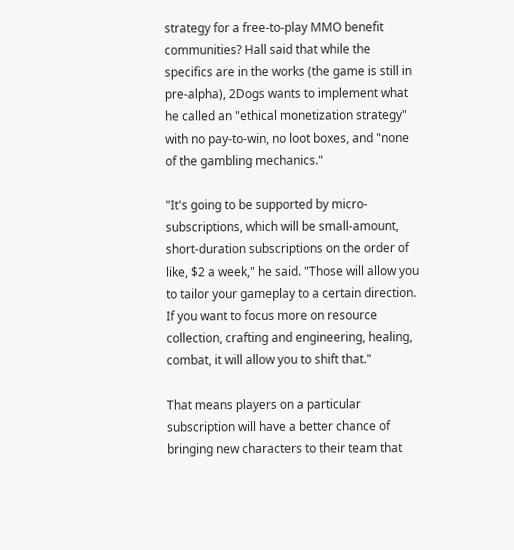strategy for a free-to-play MMO benefit communities? Hall said that while the specifics are in the works (the game is still in pre-alpha), 2Dogs wants to implement what he called an "ethical monetization strategy" with no pay-to-win, no loot boxes, and "none of the gambling mechanics."

"It's going to be supported by micro-subscriptions, which will be small-amount, short-duration subscriptions on the order of like, $2 a week," he said. "Those will allow you to tailor your gameplay to a certain direction. If you want to focus more on resource collection, crafting and engineering, healing, combat, it will allow you to shift that."

That means players on a particular subscription will have a better chance of bringing new characters to their team that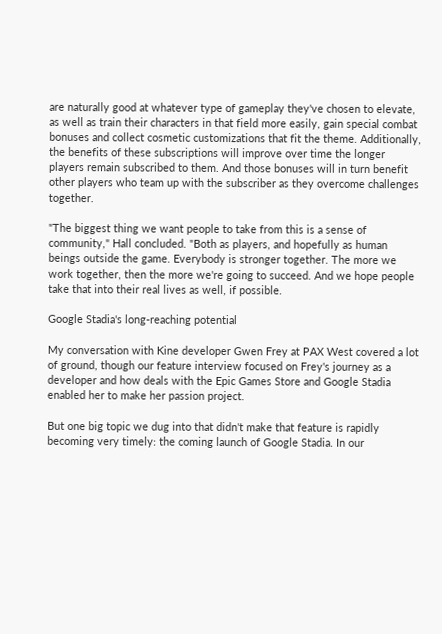are naturally good at whatever type of gameplay they've chosen to elevate, as well as train their characters in that field more easily, gain special combat bonuses and collect cosmetic customizations that fit the theme. Additionally, the benefits of these subscriptions will improve over time the longer players remain subscribed to them. And those bonuses will in turn benefit other players who team up with the subscriber as they overcome challenges together.

"The biggest thing we want people to take from this is a sense of community," Hall concluded. "Both as players, and hopefully as human beings outside the game. Everybody is stronger together. The more we work together, then the more we're going to succeed. And we hope people take that into their real lives as well, if possible.

Google Stadia's long-reaching potential

My conversation with Kine developer Gwen Frey at PAX West covered a lot of ground, though our feature interview focused on Frey's journey as a developer and how deals with the Epic Games Store and Google Stadia enabled her to make her passion project.

But one big topic we dug into that didn't make that feature is rapidly becoming very timely: the coming launch of Google Stadia. In our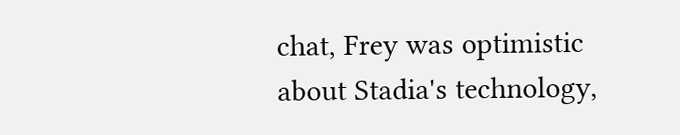chat, Frey was optimistic about Stadia's technology,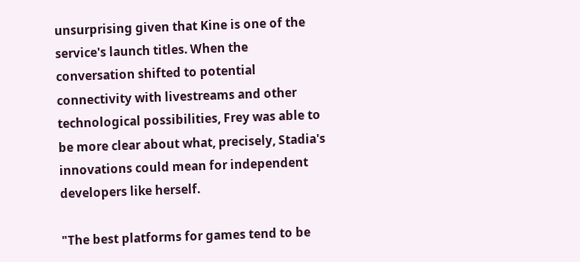unsurprising given that Kine is one of the service's launch titles. When the conversation shifted to potential connectivity with livestreams and other technological possibilities, Frey was able to be more clear about what, precisely, Stadia's innovations could mean for independent developers like herself.

"The best platforms for games tend to be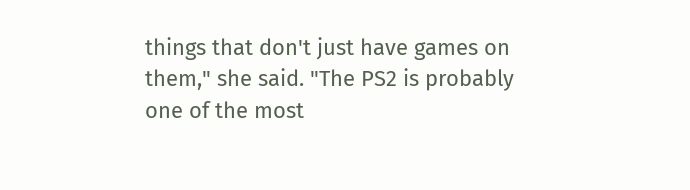things that don't just have games on them," she said. "The PS2 is probably one of the most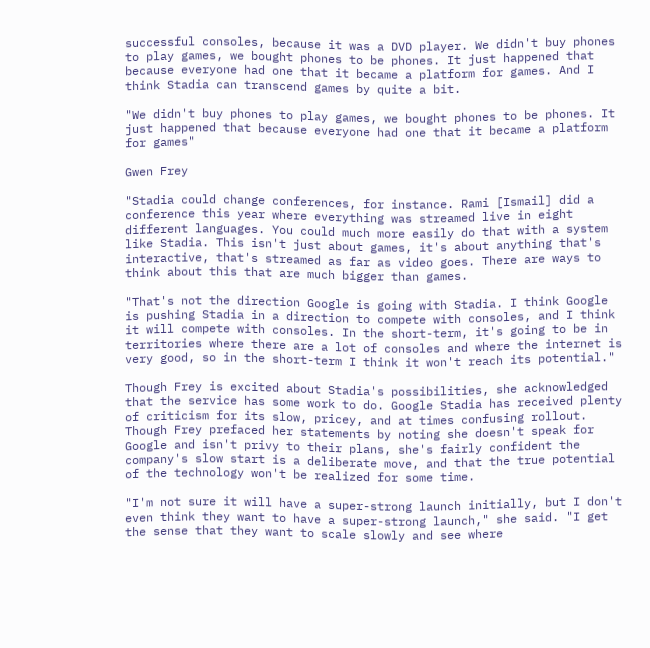successful consoles, because it was a DVD player. We didn't buy phones to play games, we bought phones to be phones. It just happened that because everyone had one that it became a platform for games. And I think Stadia can transcend games by quite a bit.

"We didn't buy phones to play games, we bought phones to be phones. It just happened that because everyone had one that it became a platform for games"

Gwen Frey

"Stadia could change conferences, for instance. Rami [Ismail] did a conference this year where everything was streamed live in eight different languages. You could much more easily do that with a system like Stadia. This isn't just about games, it's about anything that's interactive, that's streamed as far as video goes. There are ways to think about this that are much bigger than games.

"That's not the direction Google is going with Stadia. I think Google is pushing Stadia in a direction to compete with consoles, and I think it will compete with consoles. In the short-term, it's going to be in territories where there are a lot of consoles and where the internet is very good, so in the short-term I think it won't reach its potential."

Though Frey is excited about Stadia's possibilities, she acknowledged that the service has some work to do. Google Stadia has received plenty of criticism for its slow, pricey, and at times confusing rollout. Though Frey prefaced her statements by noting she doesn't speak for Google and isn't privy to their plans, she's fairly confident the company's slow start is a deliberate move, and that the true potential of the technology won't be realized for some time.

"I'm not sure it will have a super-strong launch initially, but I don't even think they want to have a super-strong launch," she said. "I get the sense that they want to scale slowly and see where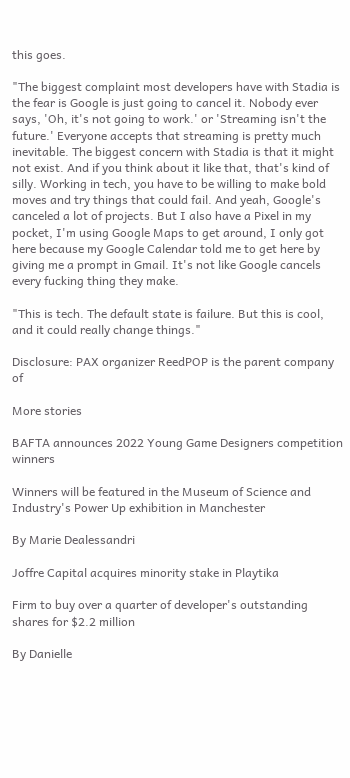this goes.

"The biggest complaint most developers have with Stadia is the fear is Google is just going to cancel it. Nobody ever says, 'Oh, it's not going to work.' or 'Streaming isn't the future.' Everyone accepts that streaming is pretty much inevitable. The biggest concern with Stadia is that it might not exist. And if you think about it like that, that's kind of silly. Working in tech, you have to be willing to make bold moves and try things that could fail. And yeah, Google's canceled a lot of projects. But I also have a Pixel in my pocket, I'm using Google Maps to get around, I only got here because my Google Calendar told me to get here by giving me a prompt in Gmail. It's not like Google cancels every fucking thing they make.

"This is tech. The default state is failure. But this is cool, and it could really change things."

Disclosure: PAX organizer ReedPOP is the parent company of

More stories

BAFTA announces 2022 Young Game Designers competition winners

Winners will be featured in the Museum of Science and Industry's Power Up exhibition in Manchester

By Marie Dealessandri

Joffre Capital acquires minority stake in Playtika

Firm to buy over a quarter of developer's outstanding shares for $2.2 million

By Danielle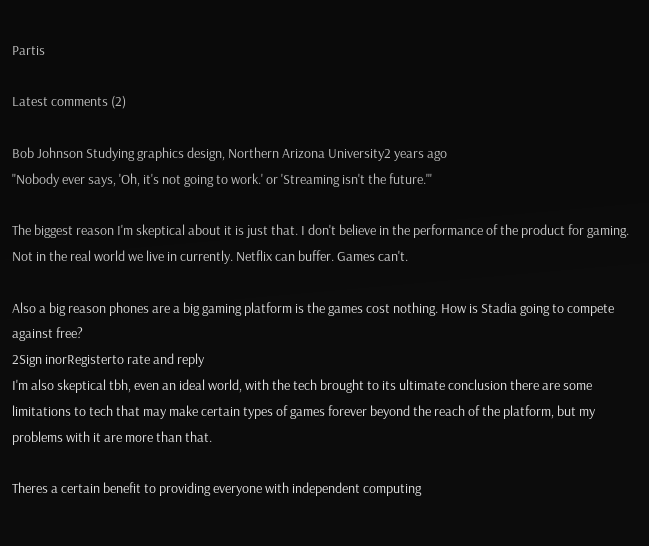Partis

Latest comments (2)

Bob Johnson Studying graphics design, Northern Arizona University2 years ago
"Nobody ever says, 'Oh, it's not going to work.' or 'Streaming isn't the future.'"

The biggest reason I'm skeptical about it is just that. I don't believe in the performance of the product for gaming. Not in the real world we live in currently. Netflix can buffer. Games can't.

Also a big reason phones are a big gaming platform is the games cost nothing. How is Stadia going to compete against free?
2Sign inorRegisterto rate and reply
I'm also skeptical tbh, even an ideal world, with the tech brought to its ultimate conclusion there are some limitations to tech that may make certain types of games forever beyond the reach of the platform, but my problems with it are more than that.

Theres a certain benefit to providing everyone with independent computing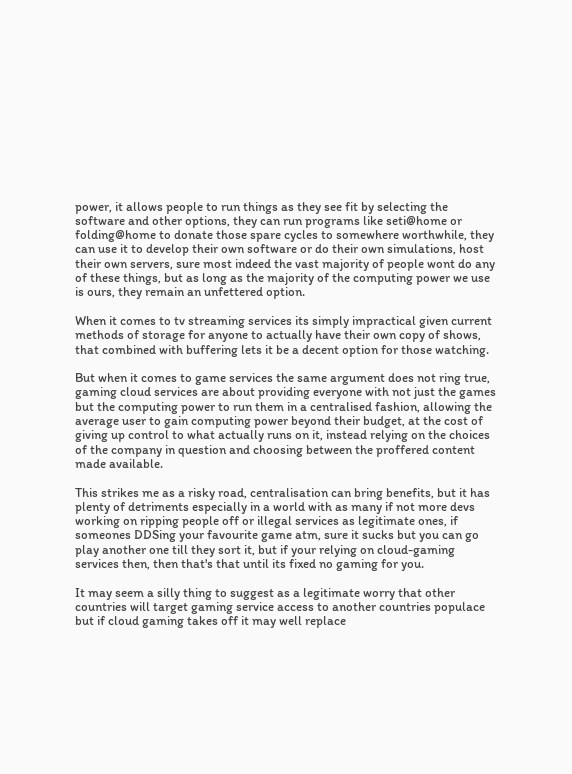power, it allows people to run things as they see fit by selecting the software and other options, they can run programs like seti@home or folding@home to donate those spare cycles to somewhere worthwhile, they can use it to develop their own software or do their own simulations, host their own servers, sure most indeed the vast majority of people wont do any of these things, but as long as the majority of the computing power we use is ours, they remain an unfettered option.

When it comes to tv streaming services its simply impractical given current methods of storage for anyone to actually have their own copy of shows, that combined with buffering lets it be a decent option for those watching.

But when it comes to game services the same argument does not ring true, gaming cloud services are about providing everyone with not just the games but the computing power to run them in a centralised fashion, allowing the average user to gain computing power beyond their budget, at the cost of giving up control to what actually runs on it, instead relying on the choices of the company in question and choosing between the proffered content made available.

This strikes me as a risky road, centralisation can bring benefits, but it has plenty of detriments especially in a world with as many if not more devs working on ripping people off or illegal services as legitimate ones, if someones DDSing your favourite game atm, sure it sucks but you can go play another one till they sort it, but if your relying on cloud-gaming services then, then that's that until its fixed no gaming for you.

It may seem a silly thing to suggest as a legitimate worry that other countries will target gaming service access to another countries populace but if cloud gaming takes off it may well replace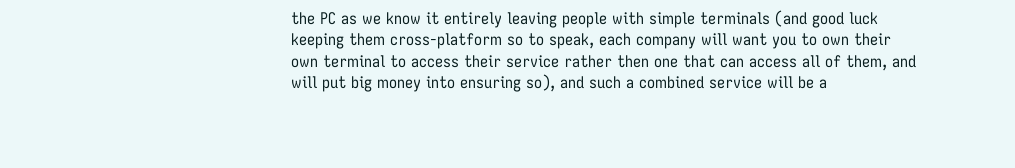the PC as we know it entirely leaving people with simple terminals (and good luck keeping them cross-platform so to speak, each company will want you to own their own terminal to access their service rather then one that can access all of them, and will put big money into ensuring so), and such a combined service will be a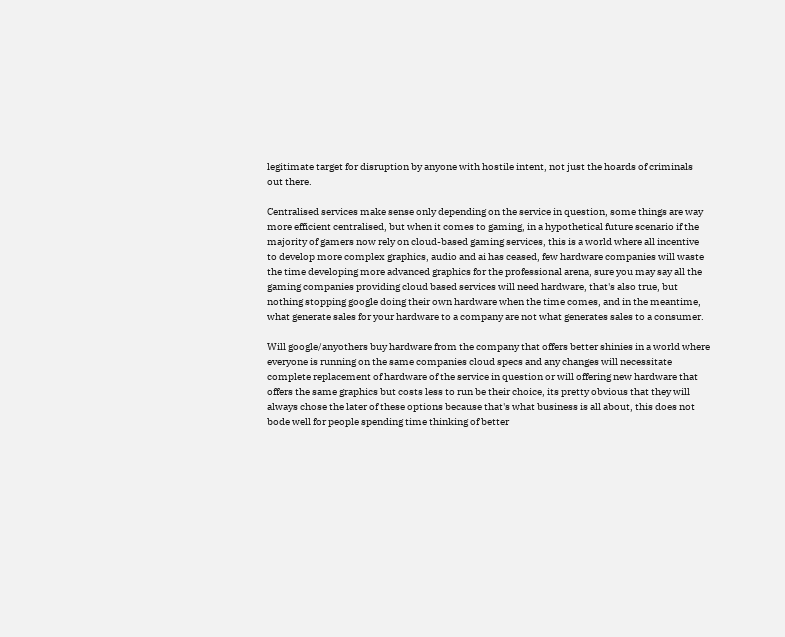legitimate target for disruption by anyone with hostile intent, not just the hoards of criminals out there.

Centralised services make sense only depending on the service in question, some things are way more efficient centralised, but when it comes to gaming, in a hypothetical future scenario if the majority of gamers now rely on cloud-based gaming services, this is a world where all incentive to develop more complex graphics, audio and ai has ceased, few hardware companies will waste the time developing more advanced graphics for the professional arena, sure you may say all the gaming companies providing cloud based services will need hardware, that's also true, but nothing stopping google doing their own hardware when the time comes, and in the meantime, what generate sales for your hardware to a company are not what generates sales to a consumer.

Will google/anyothers buy hardware from the company that offers better shinies in a world where everyone is running on the same companies cloud specs and any changes will necessitate complete replacement of hardware of the service in question or will offering new hardware that offers the same graphics but costs less to run be their choice, its pretty obvious that they will always chose the later of these options because that's what business is all about, this does not bode well for people spending time thinking of better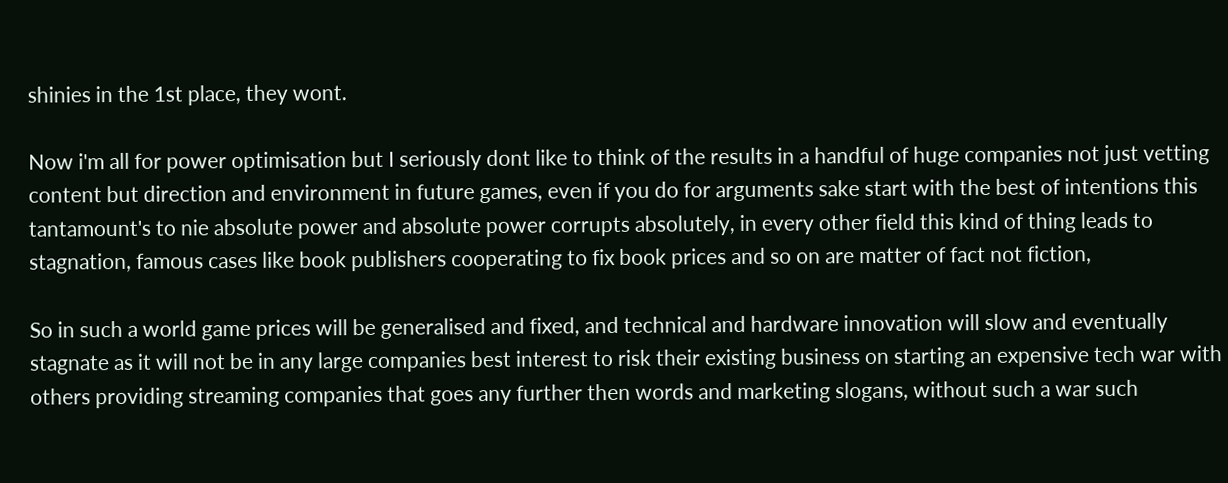shinies in the 1st place, they wont.

Now i'm all for power optimisation but I seriously dont like to think of the results in a handful of huge companies not just vetting content but direction and environment in future games, even if you do for arguments sake start with the best of intentions this tantamount's to nie absolute power and absolute power corrupts absolutely, in every other field this kind of thing leads to stagnation, famous cases like book publishers cooperating to fix book prices and so on are matter of fact not fiction,

So in such a world game prices will be generalised and fixed, and technical and hardware innovation will slow and eventually stagnate as it will not be in any large companies best interest to risk their existing business on starting an expensive tech war with others providing streaming companies that goes any further then words and marketing slogans, without such a war such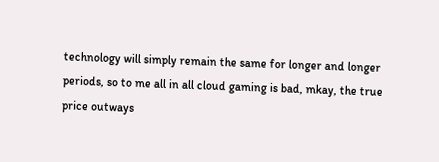technology will simply remain the same for longer and longer periods, so to me all in all cloud gaming is bad, mkay, the true price outways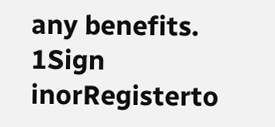any benefits.
1Sign inorRegisterto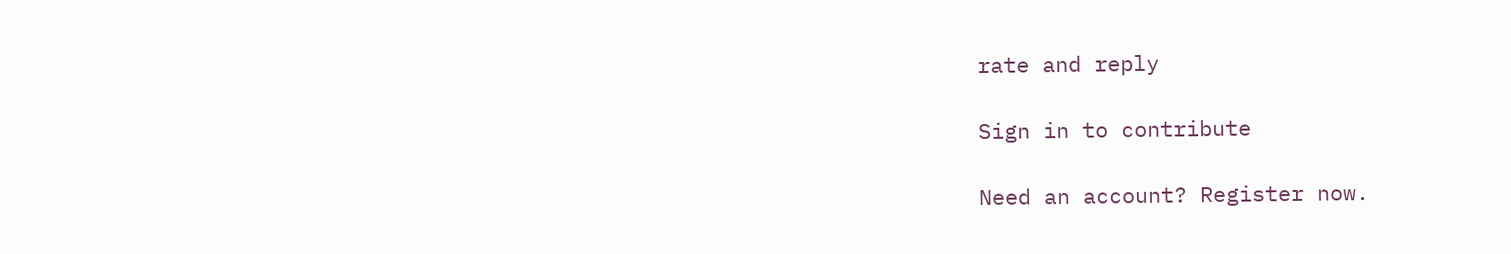rate and reply

Sign in to contribute

Need an account? Register now.